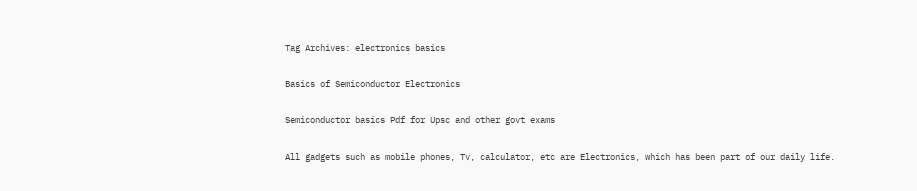Tag Archives: electronics basics

Basics of Semiconductor Electronics

Semiconductor basics Pdf for Upsc and other govt exams

All gadgets such as mobile phones, Tv, calculator, etc are Electronics, which has been part of our daily life.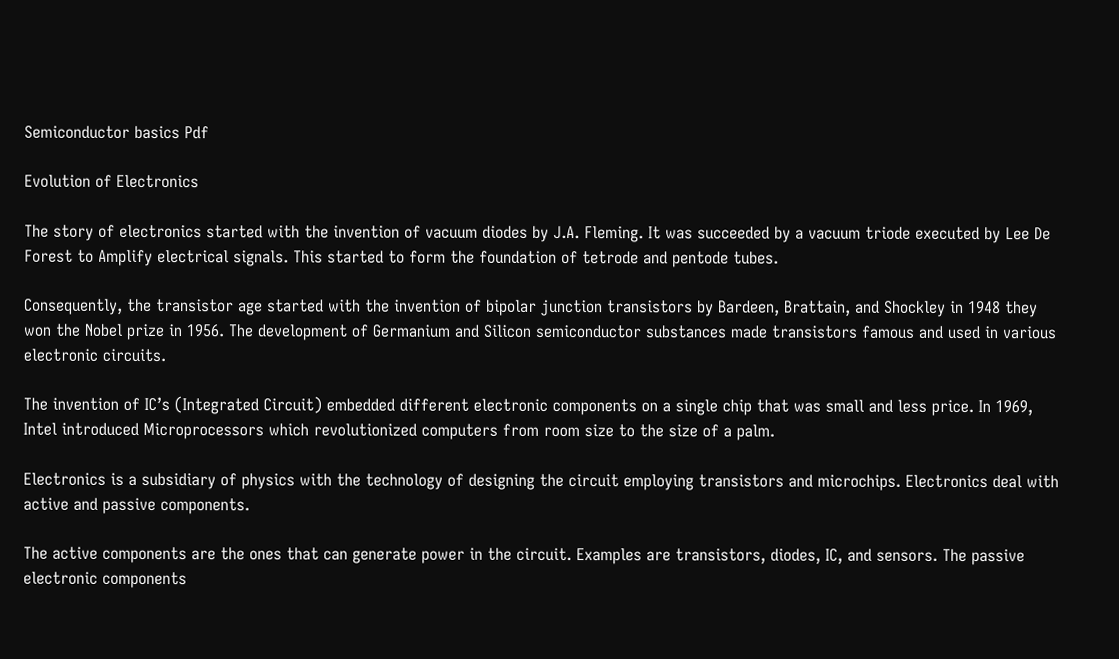Semiconductor basics Pdf

Evolution of Electronics

The story of electronics started with the invention of vacuum diodes by J.A. Fleming. It was succeeded by a vacuum triode executed by Lee De Forest to Amplify electrical signals. This started to form the foundation of tetrode and pentode tubes.

Consequently, the transistor age started with the invention of bipolar junction transistors by Bardeen, Brattain, and Shockley in 1948 they won the Nobel prize in 1956. The development of Germanium and Silicon semiconductor substances made transistors famous and used in various electronic circuits.

The invention of IC’s (Integrated Circuit) embedded different electronic components on a single chip that was small and less price. In 1969, Intel introduced Microprocessors which revolutionized computers from room size to the size of a palm.

Electronics is a subsidiary of physics with the technology of designing the circuit employing transistors and microchips. Electronics deal with active and passive components.

The active components are the ones that can generate power in the circuit. Examples are transistors, diodes, IC, and sensors. The passive electronic components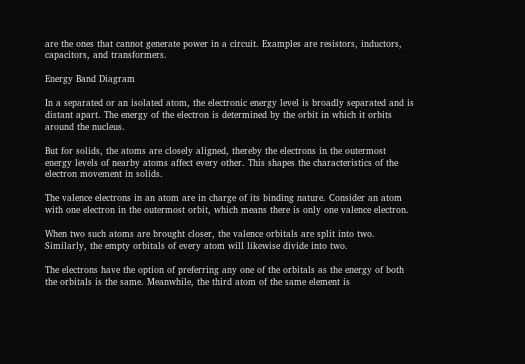are the ones that cannot generate power in a circuit. Examples are resistors, inductors, capacitors, and transformers.

Energy Band Diagram

In a separated or an isolated atom, the electronic energy level is broadly separated and is distant apart. The energy of the electron is determined by the orbit in which it orbits around the nucleus.

But for solids, the atoms are closely aligned, thereby the electrons in the outermost energy levels of nearby atoms affect every other. This shapes the characteristics of the electron movement in solids.

The valence electrons in an atom are in charge of its binding nature. Consider an atom with one electron in the outermost orbit, which means there is only one valence electron.

When two such atoms are brought closer, the valence orbitals are split into two. Similarly, the empty orbitals of every atom will likewise divide into two.

The electrons have the option of preferring any one of the orbitals as the energy of both the orbitals is the same. Meanwhile, the third atom of the same element is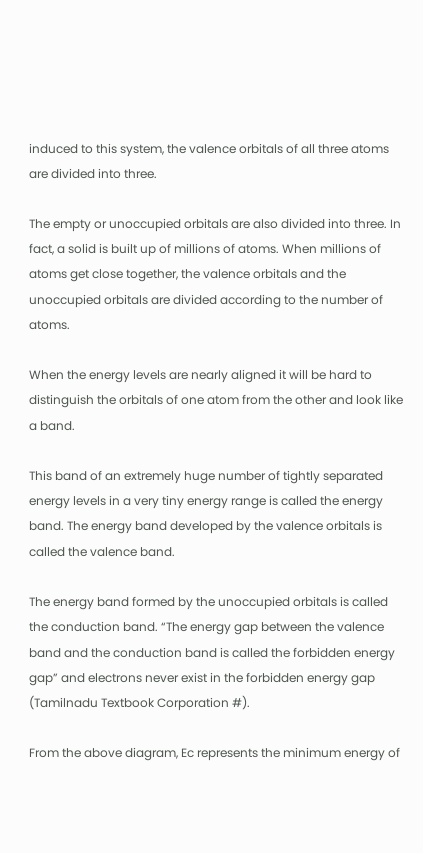induced to this system, the valence orbitals of all three atoms are divided into three.

The empty or unoccupied orbitals are also divided into three. In fact, a solid is built up of millions of atoms. When millions of atoms get close together, the valence orbitals and the unoccupied orbitals are divided according to the number of atoms.

When the energy levels are nearly aligned it will be hard to distinguish the orbitals of one atom from the other and look like a band.

This band of an extremely huge number of tightly separated energy levels in a very tiny energy range is called the energy band. The energy band developed by the valence orbitals is called the valence band.

The energy band formed by the unoccupied orbitals is called the conduction band. “The energy gap between the valence band and the conduction band is called the forbidden energy gap” and electrons never exist in the forbidden energy gap (Tamilnadu Textbook Corporation #).

From the above diagram, Ec represents the minimum energy of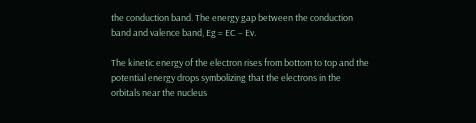the conduction band. The energy gap between the conduction band and valence band, Eg = EC – Ev.

The kinetic energy of the electron rises from bottom to top and the potential energy drops symbolizing that the electrons in the orbitals near the nucleus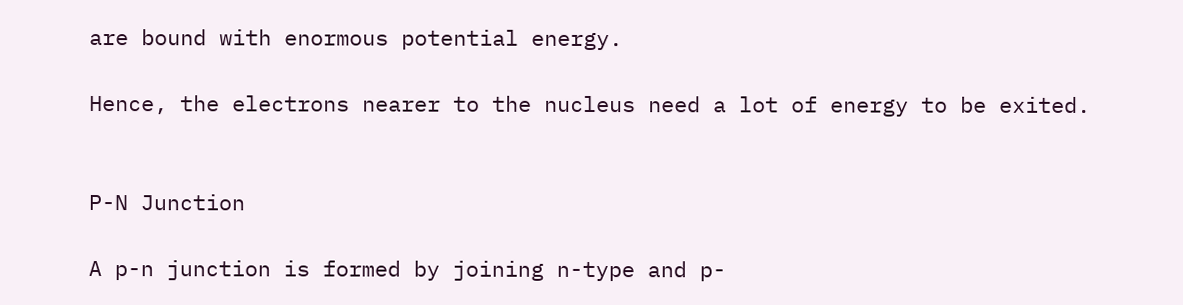are bound with enormous potential energy.

Hence, the electrons nearer to the nucleus need a lot of energy to be exited.


P-N Junction

A p-n junction is formed by joining n-type and p-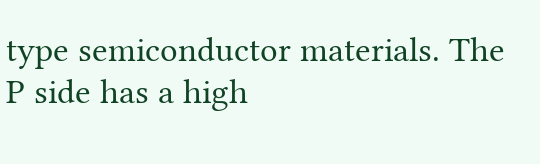type semiconductor materials. The P side has a high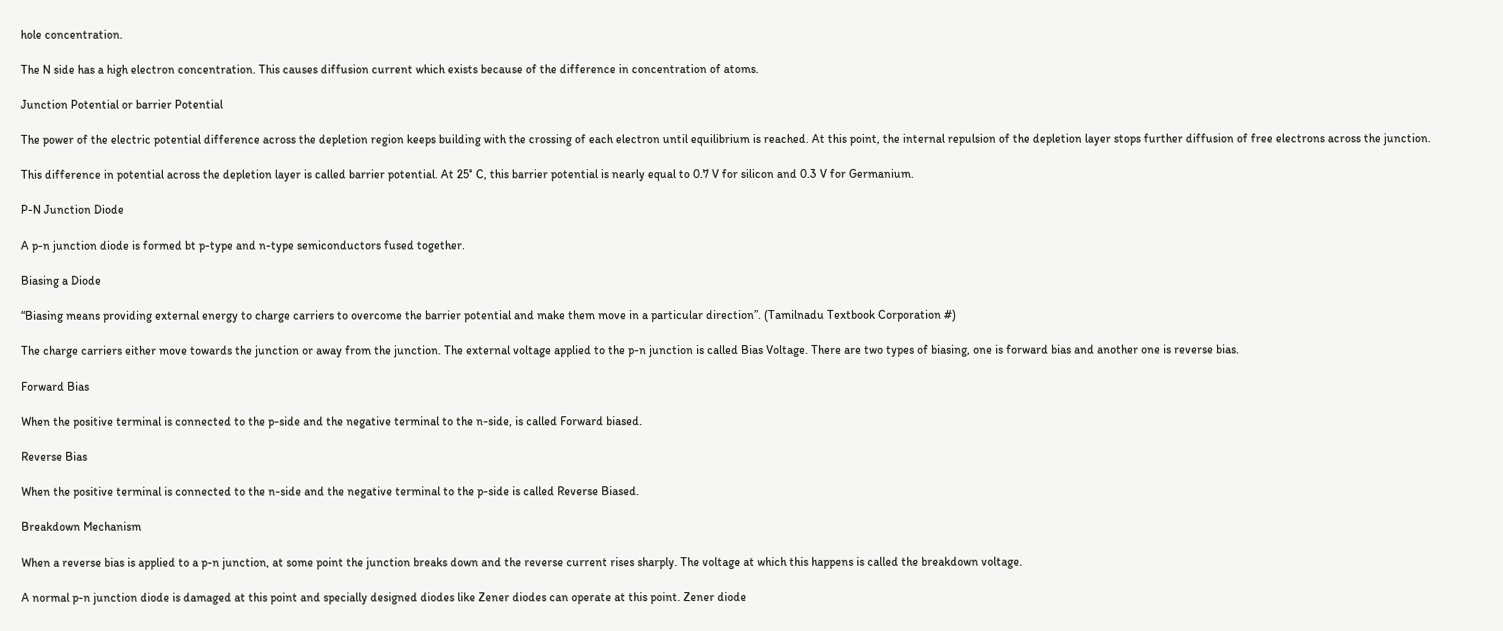hole concentration.

The N side has a high electron concentration. This causes diffusion current which exists because of the difference in concentration of atoms.

Junction Potential or barrier Potential

The power of the electric potential difference across the depletion region keeps building with the crossing of each electron until equilibrium is reached. At this point, the internal repulsion of the depletion layer stops further diffusion of free electrons across the junction.

This difference in potential across the depletion layer is called barrier potential. At 25° C, this barrier potential is nearly equal to 0.7 V for silicon and 0.3 V for Germanium.

P-N Junction Diode

A p-n junction diode is formed bt p-type and n-type semiconductors fused together.

Biasing a Diode

“Biasing means providing external energy to charge carriers to overcome the barrier potential and make them move in a particular direction”. (Tamilnadu Textbook Corporation #)

The charge carriers either move towards the junction or away from the junction. The external voltage applied to the p-n junction is called Bias Voltage. There are two types of biasing, one is forward bias and another one is reverse bias.

Forward Bias

When the positive terminal is connected to the p-side and the negative terminal to the n-side, is called Forward biased.

Reverse Bias

When the positive terminal is connected to the n-side and the negative terminal to the p-side is called Reverse Biased.

Breakdown Mechanism

When a reverse bias is applied to a p-n junction, at some point the junction breaks down and the reverse current rises sharply. The voltage at which this happens is called the breakdown voltage.

A normal p-n junction diode is damaged at this point and specially designed diodes like Zener diodes can operate at this point. Zener diode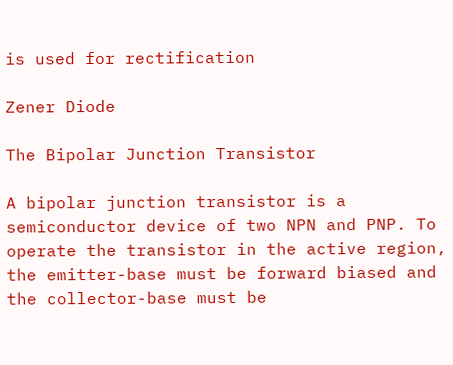is used for rectification

Zener Diode

The Bipolar Junction Transistor

A bipolar junction transistor is a semiconductor device of two NPN and PNP. To operate the transistor in the active region, the emitter-base must be forward biased and the collector-base must be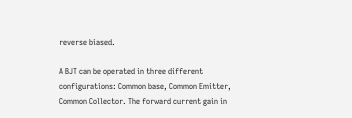reverse biased.

A BJT can be operated in three different configurations: Common base, Common Emitter, Common Collector. The forward current gain in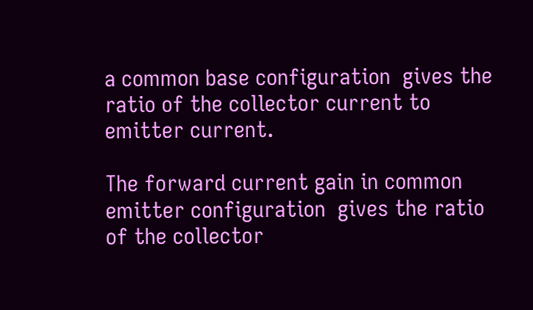a common base configuration  gives the ratio of the collector current to emitter current.

The forward current gain in common emitter configuration  gives the ratio of the collector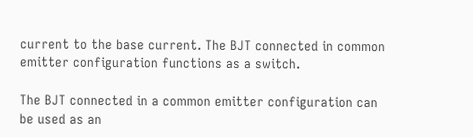current to the base current. The BJT connected in common emitter configuration functions as a switch.

The BJT connected in a common emitter configuration can be used as an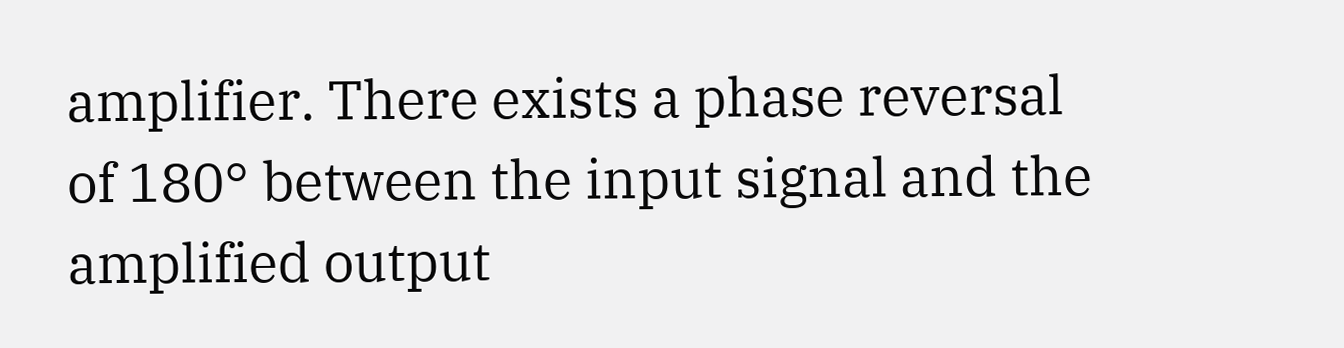amplifier. There exists a phase reversal of 180° between the input signal and the amplified output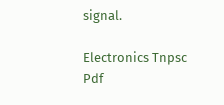signal.

Electronics Tnpsc Pdf